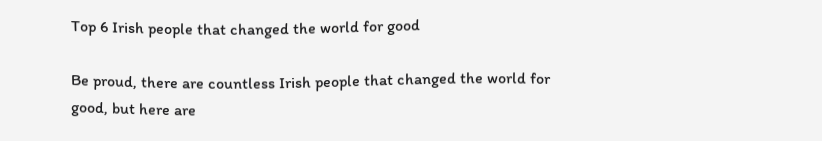Top 6 Irish people that changed the world for good

Be proud, there are countless Irish people that changed the world for good, but here are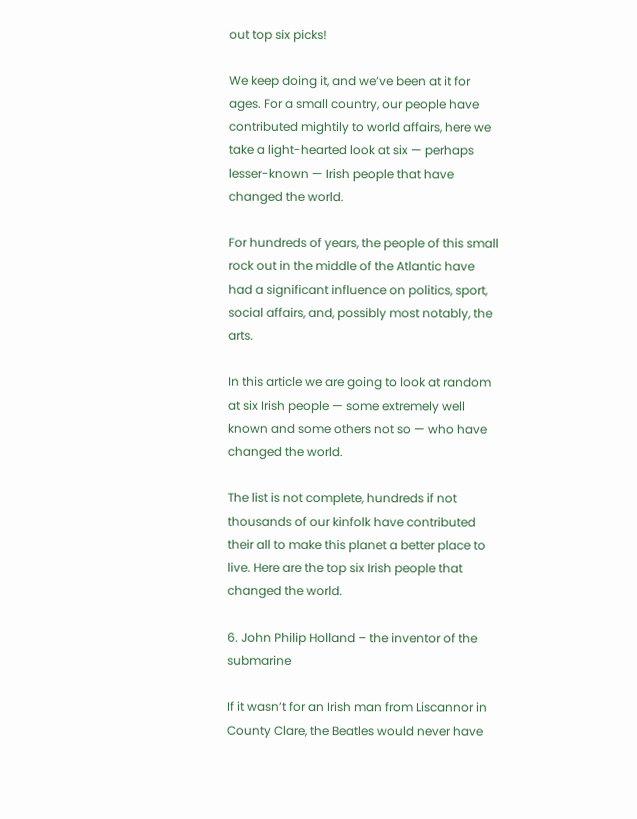out top six picks!

We keep doing it, and we’ve been at it for ages. For a small country, our people have contributed mightily to world affairs, here we take a light-hearted look at six — perhaps lesser-known — Irish people that have changed the world.

For hundreds of years, the people of this small rock out in the middle of the Atlantic have had a significant influence on politics, sport, social affairs, and, possibly most notably, the arts.

In this article we are going to look at random at six Irish people — some extremely well known and some others not so — who have changed the world.

The list is not complete, hundreds if not thousands of our kinfolk have contributed their all to make this planet a better place to live. Here are the top six Irish people that changed the world.

6. John Philip Holland – the inventor of the submarine

If it wasn’t for an Irish man from Liscannor in County Clare, the Beatles would never have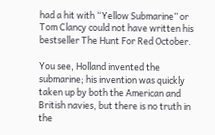had a hit with “Yellow Submarine” or Tom Clancy could not have written his bestseller The Hunt For Red October.

You see, Holland invented the submarine; his invention was quickly taken up by both the American and British navies, but there is no truth in the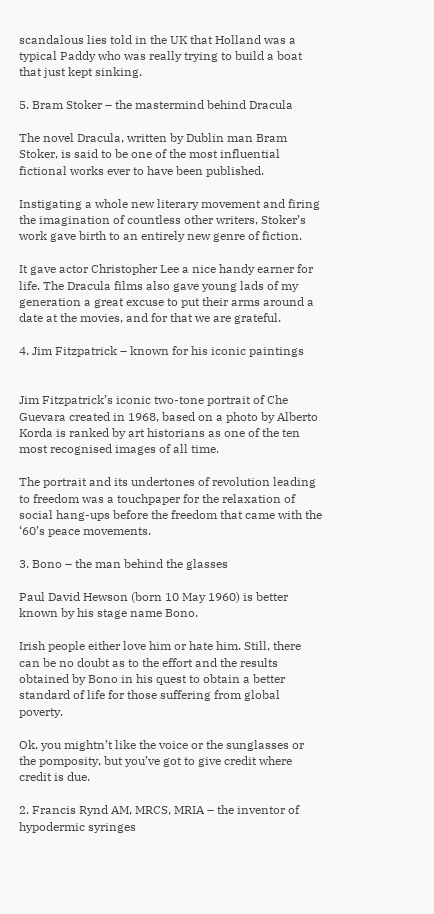scandalous lies told in the UK that Holland was a typical Paddy who was really trying to build a boat that just kept sinking.

5. Bram Stoker – the mastermind behind Dracula

The novel Dracula, written by Dublin man Bram Stoker, is said to be one of the most influential fictional works ever to have been published.

Instigating a whole new literary movement and firing the imagination of countless other writers, Stoker’s work gave birth to an entirely new genre of fiction.

It gave actor Christopher Lee a nice handy earner for life. The Dracula films also gave young lads of my generation a great excuse to put their arms around a date at the movies, and for that we are grateful.

4. Jim Fitzpatrick – known for his iconic paintings


Jim Fitzpatrick’s iconic two-tone portrait of Che Guevara created in 1968, based on a photo by Alberto Korda is ranked by art historians as one of the ten most recognised images of all time.

The portrait and its undertones of revolution leading to freedom was a touchpaper for the relaxation of social hang-ups before the freedom that came with the ‘60’s peace movements.

3. Bono – the man behind the glasses

Paul David Hewson (born 10 May 1960) is better known by his stage name Bono.

Irish people either love him or hate him. Still, there can be no doubt as to the effort and the results obtained by Bono in his quest to obtain a better standard of life for those suffering from global poverty.

Ok, you mightn’t like the voice or the sunglasses or the pomposity, but you’ve got to give credit where credit is due.

2. Francis Rynd AM, MRCS, MRIA – the inventor of hypodermic syringes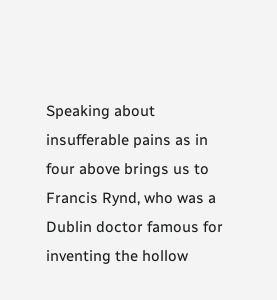Speaking about insufferable pains as in four above brings us to Francis Rynd, who was a Dublin doctor famous for inventing the hollow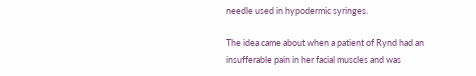needle used in hypodermic syringes.

The idea came about when a patient of Rynd had an insufferable pain in her facial muscles and was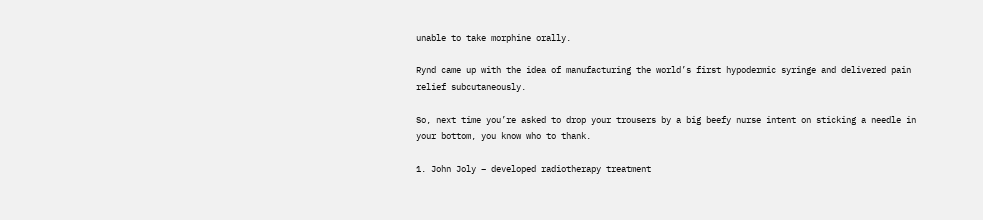unable to take morphine orally.

Rynd came up with the idea of manufacturing the world’s first hypodermic syringe and delivered pain relief subcutaneously.

So, next time you’re asked to drop your trousers by a big beefy nurse intent on sticking a needle in your bottom, you know who to thank.

1. John Joly – developed radiotherapy treatment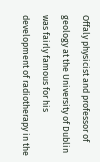Offaly physicist and professor of geology at the University of Dublin was fairly famous for his development of radiotherapy in the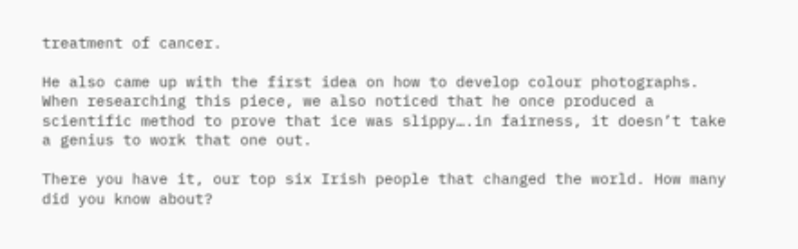treatment of cancer.

He also came up with the first idea on how to develop colour photographs. When researching this piece, we also noticed that he once produced a scientific method to prove that ice was slippy….in fairness, it doesn’t take a genius to work that one out.

There you have it, our top six Irish people that changed the world. How many did you know about?